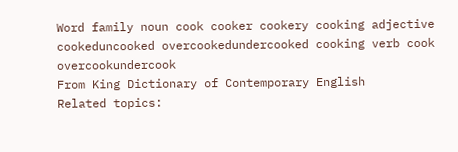Word family noun cook cooker cookery cooking adjective cookeduncooked overcookedundercooked cooking verb cook overcookundercook
From King Dictionary of Contemporary English
Related topics: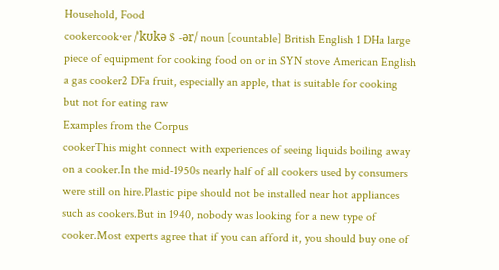Household, Food
cookercook‧er /ˈkʊkə $ -ər/ noun [countable] British English 1 DHa large piece of equipment for cooking food on or in SYN stove American English a gas cooker2 DFa fruit, especially an apple, that is suitable for cooking but not for eating raw
Examples from the Corpus
cookerThis might connect with experiences of seeing liquids boiling away on a cooker.In the mid-1950s nearly half of all cookers used by consumers were still on hire.Plastic pipe should not be installed near hot appliances such as cookers.But in 1940, nobody was looking for a new type of cooker.Most experts agree that if you can afford it, you should buy one of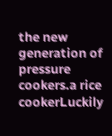the new generation of pressure cookers.a rice cookerLuckily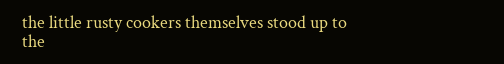the little rusty cookers themselves stood up to the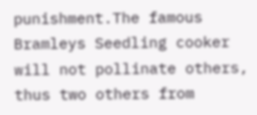punishment.The famous Bramleys Seedling cooker will not pollinate others, thus two others from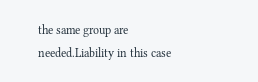the same group are needed.Liability in this case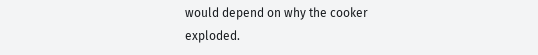would depend on why the cooker exploded.